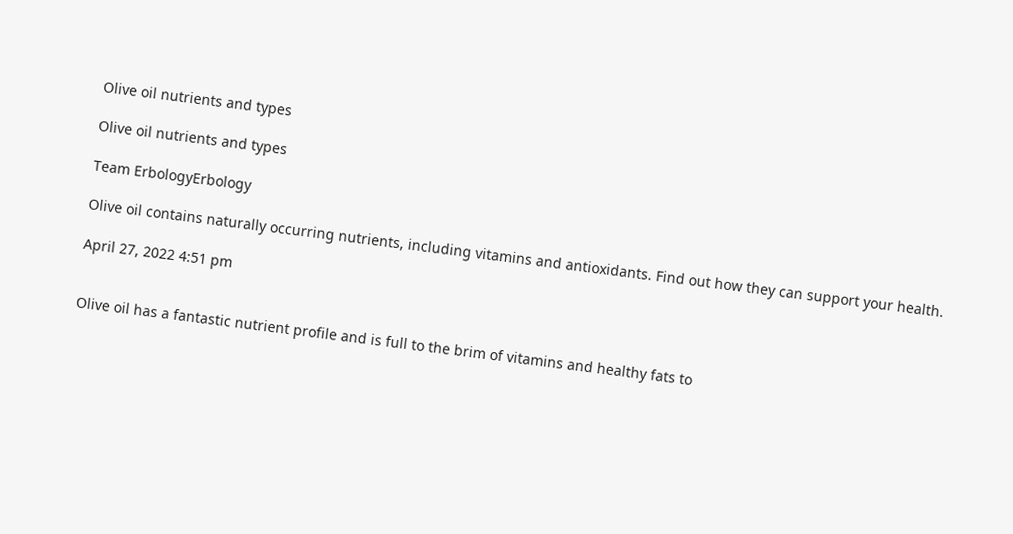Olive oil nutrients and types

Olive oil nutrients and types

Team ErbologyErbology

Olive oil contains naturally occurring nutrients, including vitamins and antioxidants. Find out how they can support your health.

April 27, 2022 4:51 pm


Olive oil has a fantastic nutrient profile and is full to the brim of vitamins and healthy fats to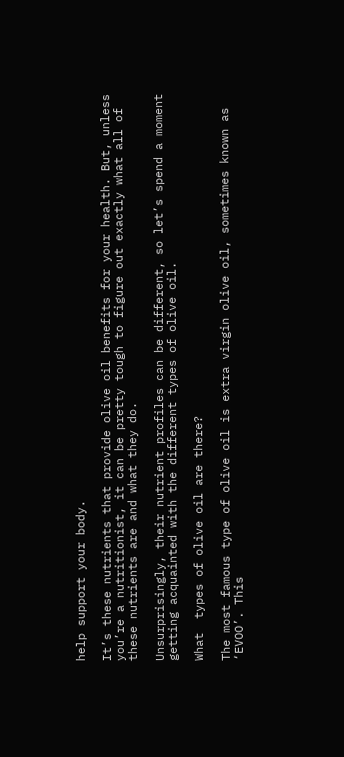help support your body.

It’s these nutrients that provide olive oil benefits for your health. But, unless you’re a nutritionist, it can be pretty tough to figure out exactly what all of these nutrients are and what they do.

Unsurprisingly, their nutrient profiles can be different, so let’s spend a moment getting acquainted with the different types of olive oil.

What  types of olive oil are there?

The most famous type of olive oil is extra virgin olive oil, sometimes known as ‘EVOO’. This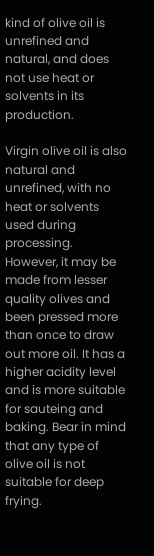kind of olive oil is unrefined and natural, and does not use heat or solvents in its production.

Virgin olive oil is also natural and unrefined, with no heat or solvents used during processing. However, it may be made from lesser quality olives and been pressed more than once to draw out more oil. It has a higher acidity level and is more suitable for sauteing and baking. Bear in mind that any type of olive oil is not suitable for deep frying.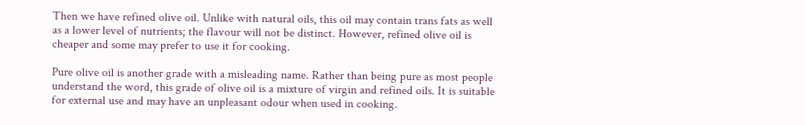Then we have refined olive oil. Unlike with natural oils, this oil may contain trans fats as well as a lower level of nutrients; the flavour will not be distinct. However, refined olive oil is cheaper and some may prefer to use it for cooking.

Pure olive oil is another grade with a misleading name. Rather than being pure as most people understand the word, this grade of olive oil is a mixture of virgin and refined oils. It is suitable for external use and may have an unpleasant odour when used in cooking.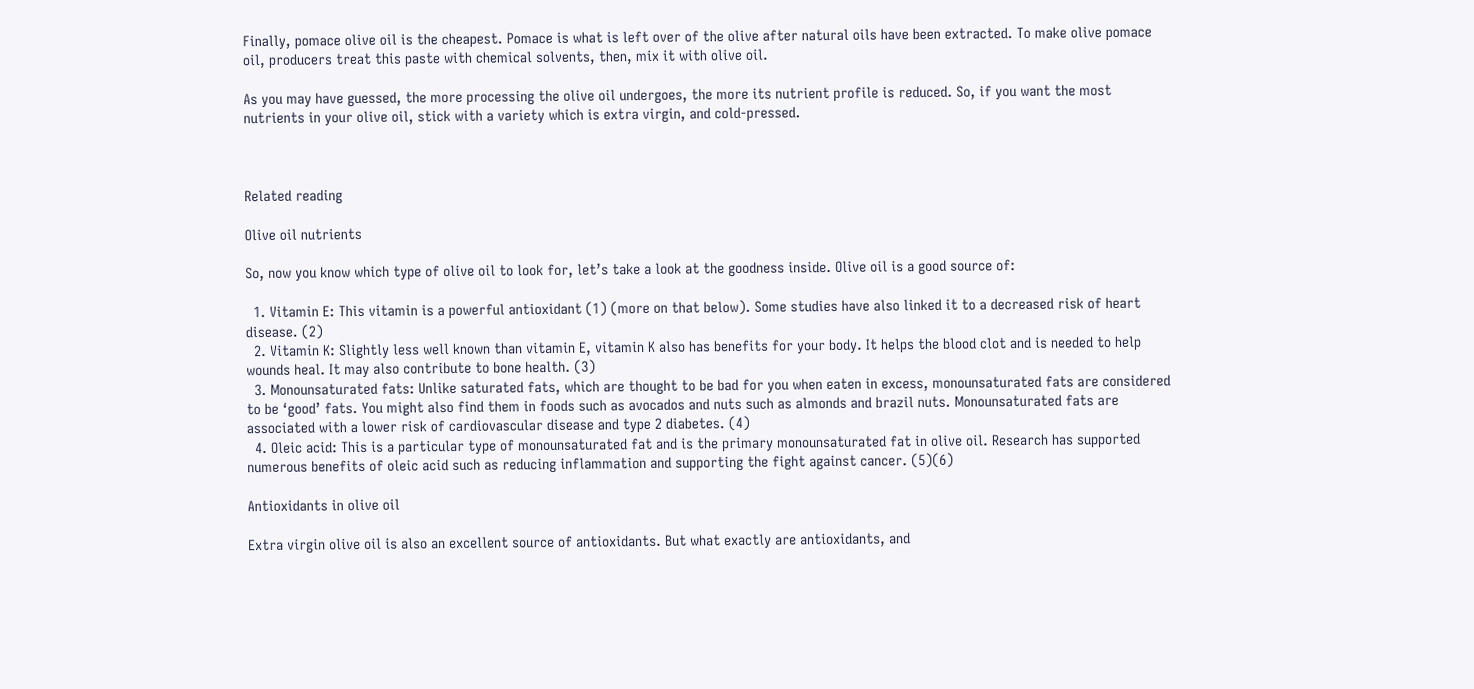Finally, pomace olive oil is the cheapest. Pomace is what is left over of the olive after natural oils have been extracted. To make olive pomace oil, producers treat this paste with chemical solvents, then, mix it with olive oil.

As you may have guessed, the more processing the olive oil undergoes, the more its nutrient profile is reduced. So, if you want the most nutrients in your olive oil, stick with a variety which is extra virgin, and cold-pressed.



Related reading

Olive oil nutrients

So, now you know which type of olive oil to look for, let’s take a look at the goodness inside. Olive oil is a good source of:

  1. Vitamin E: This vitamin is a powerful antioxidant (1) (more on that below). Some studies have also linked it to a decreased risk of heart disease. (2)
  2. Vitamin K: Slightly less well known than vitamin E, vitamin K also has benefits for your body. It helps the blood clot and is needed to help wounds heal. It may also contribute to bone health. (3)
  3. Monounsaturated fats: Unlike saturated fats, which are thought to be bad for you when eaten in excess, monounsaturated fats are considered to be ‘good’ fats. You might also find them in foods such as avocados and nuts such as almonds and brazil nuts. Monounsaturated fats are associated with a lower risk of cardiovascular disease and type 2 diabetes. (4)
  4. Oleic acid: This is a particular type of monounsaturated fat and is the primary monounsaturated fat in olive oil. Research has supported numerous benefits of oleic acid such as reducing inflammation and supporting the fight against cancer. (5)(6)

Antioxidants in olive oil

Extra virgin olive oil is also an excellent source of antioxidants. But what exactly are antioxidants, and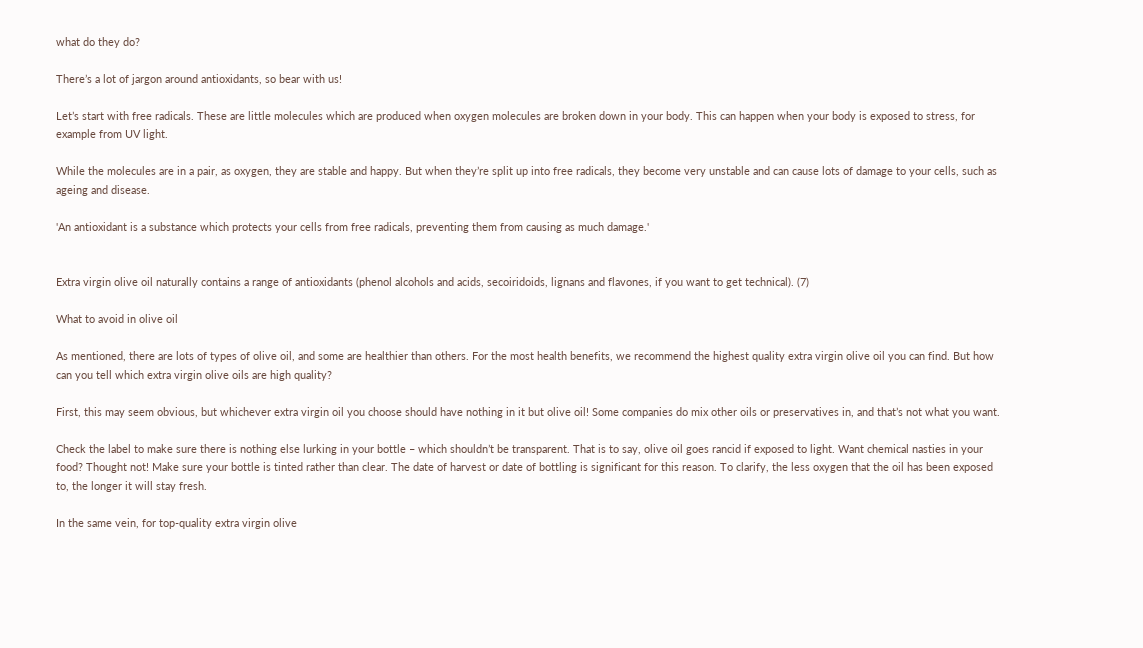what do they do?

There’s a lot of jargon around antioxidants, so bear with us!

Let’s start with free radicals. These are little molecules which are produced when oxygen molecules are broken down in your body. This can happen when your body is exposed to stress, for example from UV light.

While the molecules are in a pair, as oxygen, they are stable and happy. But when they’re split up into free radicals, they become very unstable and can cause lots of damage to your cells, such as ageing and disease.

'An antioxidant is a substance which protects your cells from free radicals, preventing them from causing as much damage.'


Extra virgin olive oil naturally contains a range of antioxidants (phenol alcohols and acids, secoiridoids, lignans and flavones, if you want to get technical). (7)

What to avoid in olive oil

As mentioned, there are lots of types of olive oil, and some are healthier than others. For the most health benefits, we recommend the highest quality extra virgin olive oil you can find. But how can you tell which extra virgin olive oils are high quality?

First, this may seem obvious, but whichever extra virgin oil you choose should have nothing in it but olive oil! Some companies do mix other oils or preservatives in, and that’s not what you want.

Check the label to make sure there is nothing else lurking in your bottle – which shouldn’t be transparent. That is to say, olive oil goes rancid if exposed to light. Want chemical nasties in your food? Thought not! Make sure your bottle is tinted rather than clear. The date of harvest or date of bottling is significant for this reason. To clarify, the less oxygen that the oil has been exposed to, the longer it will stay fresh.

In the same vein, for top-quality extra virgin olive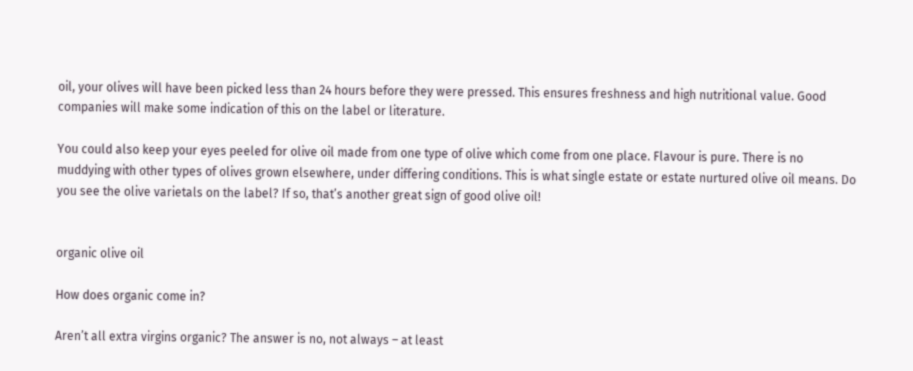oil, your olives will have been picked less than 24 hours before they were pressed. This ensures freshness and high nutritional value. Good companies will make some indication of this on the label or literature.

You could also keep your eyes peeled for olive oil made from one type of olive which come from one place. Flavour is pure. There is no muddying with other types of olives grown elsewhere, under differing conditions. This is what single estate or estate nurtured olive oil means. Do you see the olive varietals on the label? If so, that’s another great sign of good olive oil!


organic olive oil

How does organic come in?

Aren’t all extra virgins organic? The answer is no, not always – at least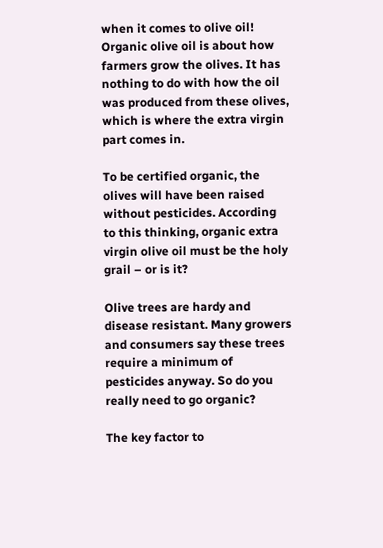when it comes to olive oil! Organic olive oil is about how farmers grow the olives. It has nothing to do with how the oil was produced from these olives, which is where the extra virgin part comes in.

To be certified organic, the olives will have been raised without pesticides. According to this thinking, organic extra virgin olive oil must be the holy grail – or is it?

Olive trees are hardy and disease resistant. Many growers and consumers say these trees require a minimum of pesticides anyway. So do you really need to go organic?

The key factor to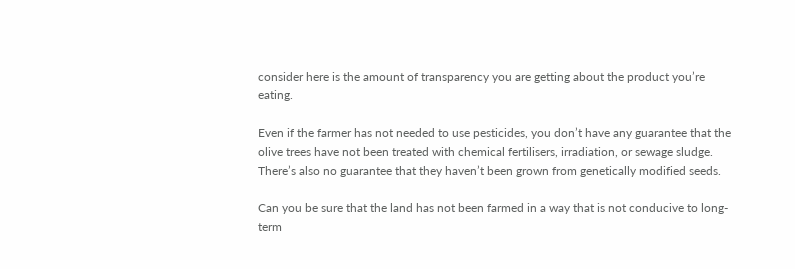consider here is the amount of transparency you are getting about the product you’re eating.

Even if the farmer has not needed to use pesticides, you don’t have any guarantee that the olive trees have not been treated with chemical fertilisers, irradiation, or sewage sludge. There’s also no guarantee that they haven’t been grown from genetically modified seeds.

Can you be sure that the land has not been farmed in a way that is not conducive to long-term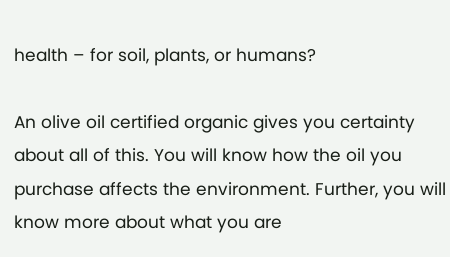health – for soil, plants, or humans?

An olive oil certified organic gives you certainty about all of this. You will know how the oil you purchase affects the environment. Further, you will know more about what you are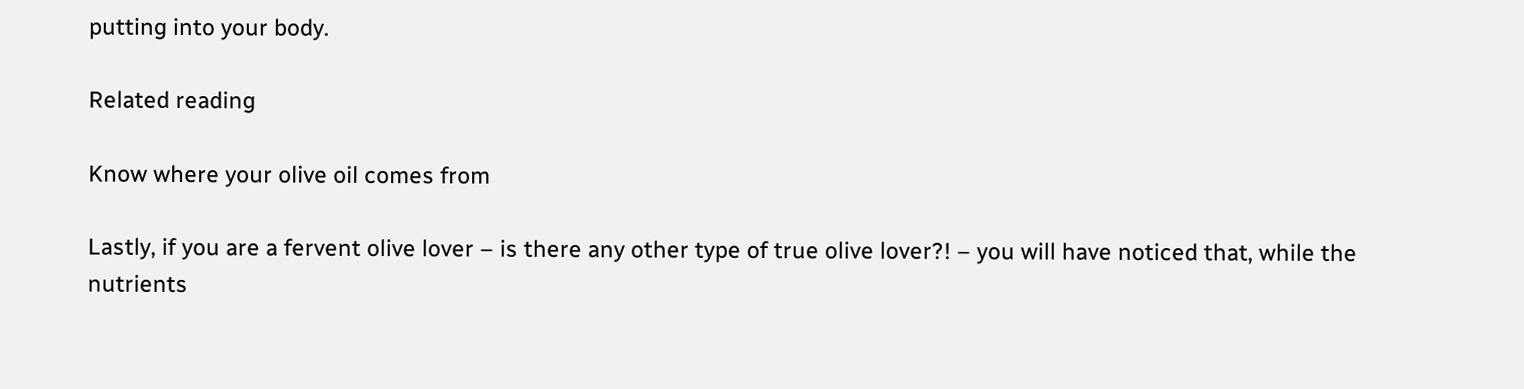putting into your body.

Related reading

Know where your olive oil comes from

Lastly, if you are a fervent olive lover – is there any other type of true olive lover?! – you will have noticed that, while the nutrients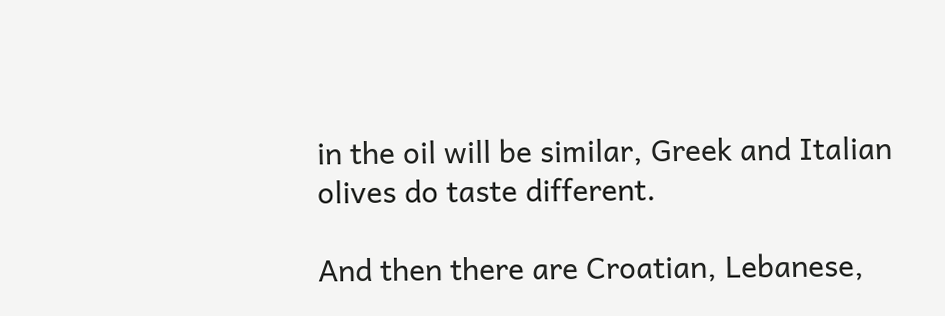in the oil will be similar, Greek and Italian olives do taste different.

And then there are Croatian, Lebanese,